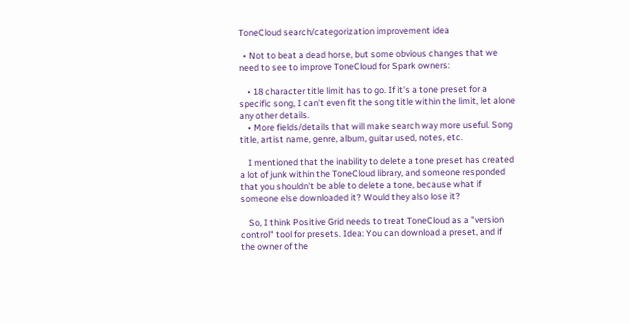ToneCloud search/categorization improvement idea

  • Not to beat a dead horse, but some obvious changes that we need to see to improve ToneCloud for Spark owners:

    • 18 character title limit has to go. If it's a tone preset for a specific song, I can't even fit the song title within the limit, let alone any other details.
    • More fields/details that will make search way more useful. Song title, artist name, genre, album, guitar used, notes, etc.

    I mentioned that the inability to delete a tone preset has created a lot of junk within the ToneCloud library, and someone responded that you shouldn't be able to delete a tone, because what if someone else downloaded it? Would they also lose it?

    So, I think Positive Grid needs to treat ToneCloud as a "version control" tool for presets. Idea: You can download a preset, and if the owner of the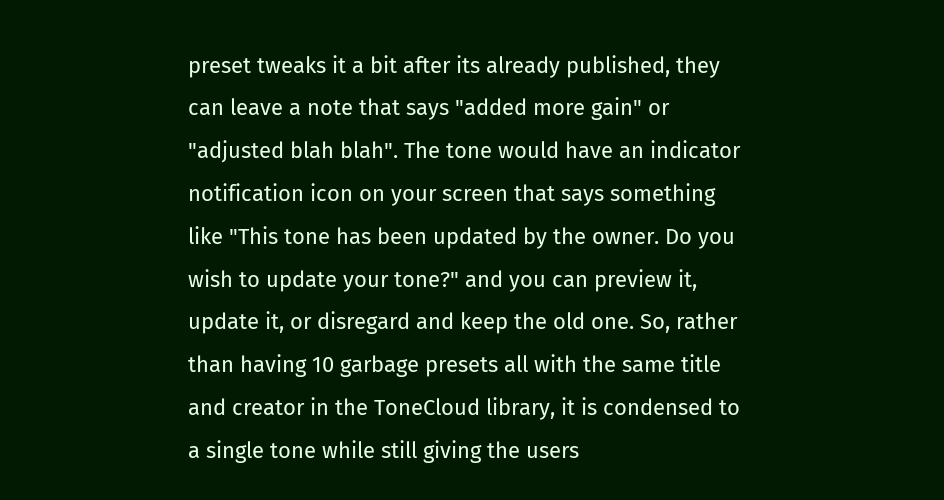preset tweaks it a bit after its already published, they can leave a note that says "added more gain" or "adjusted blah blah". The tone would have an indicator notification icon on your screen that says something like "This tone has been updated by the owner. Do you wish to update your tone?" and you can preview it, update it, or disregard and keep the old one. So, rather than having 10 garbage presets all with the same title and creator in the ToneCloud library, it is condensed to a single tone while still giving the users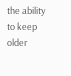the ability to keep older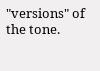"versions" of the tone.